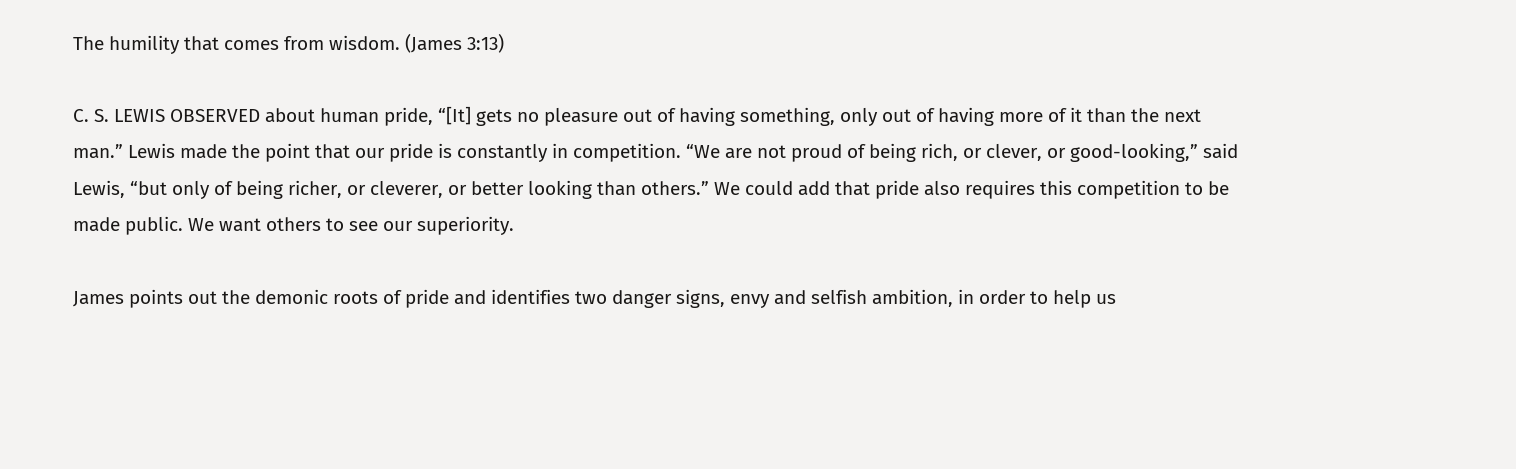The humility that comes from wisdom. (James 3:13)

C. S. LEWIS OBSERVED about human pride, “[It] gets no pleasure out of having something, only out of having more of it than the next man.” Lewis made the point that our pride is constantly in competition. “We are not proud of being rich, or clever, or good-looking,” said Lewis, “but only of being richer, or cleverer, or better looking than others.” We could add that pride also requires this competition to be made public. We want others to see our superiority.

James points out the demonic roots of pride and identifies two danger signs, envy and selfish ambition, in order to help us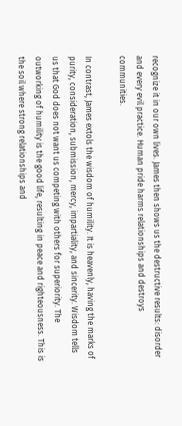recognize it in our own lives. James then shows us the destructive results: disorder and every evil practice. Human pride harms relationships and destroys communities.

In contrast, James extols the wisdom of humility. It is heavenly, having the marks of purity, consideration, submission, mercy, impartiality, and sincerity. Wisdom tells us that God does not want us competing with others for superiority. The outworking of humility is the good life, resulting in peace and righteousness. This is the soil where strong relationships and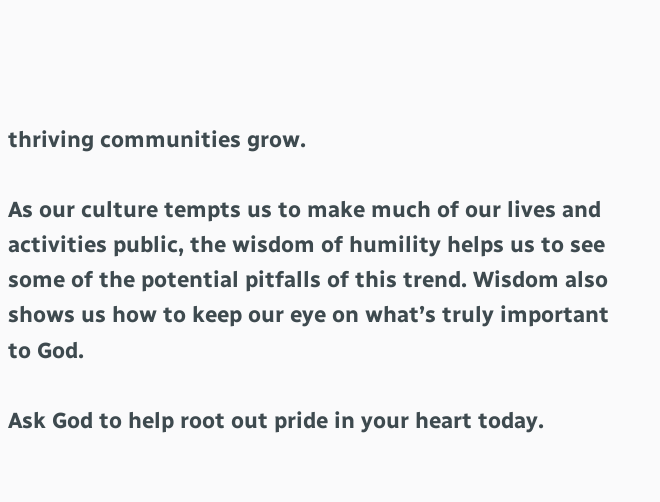thriving communities grow.

As our culture tempts us to make much of our lives and activities public, the wisdom of humility helps us to see some of the potential pitfalls of this trend. Wisdom also shows us how to keep our eye on what’s truly important to God.

Ask God to help root out pride in your heart today.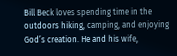Bill Beck loves spending time in the outdoors hiking, camping, and enjoying God’s creation. He and his wife,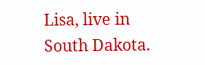Lisa, live in South Dakota.